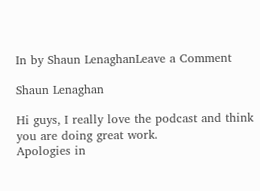In by Shaun LenaghanLeave a Comment

Shaun Lenaghan

Hi guys, I really love the podcast and think you are doing great work.
Apologies in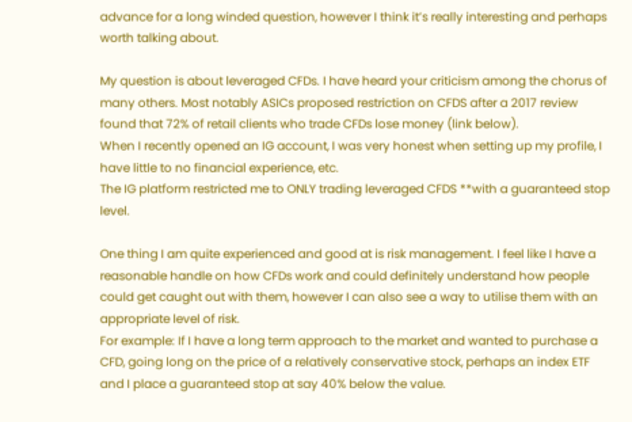advance for a long winded question, however I think it’s really interesting and perhaps worth talking about.

My question is about leveraged CFDs. I have heard your criticism among the chorus of many others. Most notably ASICs proposed restriction on CFDS after a 2017 review found that 72% of retail clients who trade CFDs lose money (link below).
When I recently opened an IG account, I was very honest when setting up my profile, I have little to no financial experience, etc.
The IG platform restricted me to ONLY trading leveraged CFDS **with a guaranteed stop level.

One thing I am quite experienced and good at is risk management. I feel like I have a reasonable handle on how CFDs work and could definitely understand how people could get caught out with them, however I can also see a way to utilise them with an appropriate level of risk.
For example: If I have a long term approach to the market and wanted to purchase a CFD, going long on the price of a relatively conservative stock, perhaps an index ETF and I place a guaranteed stop at say 40% below the value.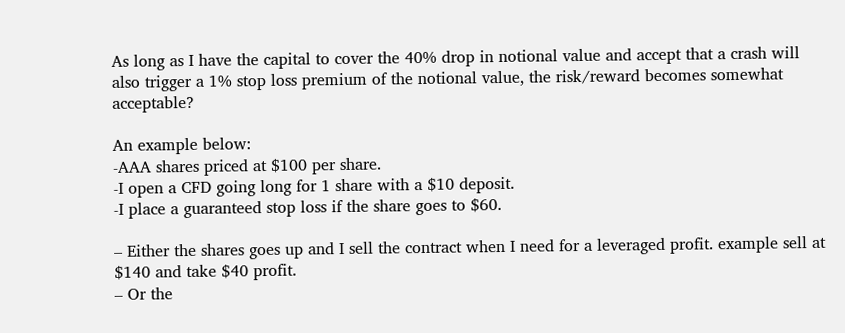As long as I have the capital to cover the 40% drop in notional value and accept that a crash will also trigger a 1% stop loss premium of the notional value, the risk/reward becomes somewhat acceptable?

An example below:
-AAA shares priced at $100 per share.
-I open a CFD going long for 1 share with a $10 deposit.
-I place a guaranteed stop loss if the share goes to $60.

– Either the shares goes up and I sell the contract when I need for a leveraged profit. example sell at $140 and take $40 profit.
– Or the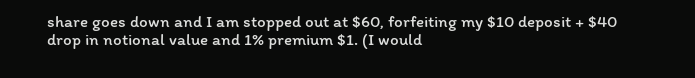share goes down and I am stopped out at $60, forfeiting my $10 deposit + $40 drop in notional value and 1% premium $1. (I would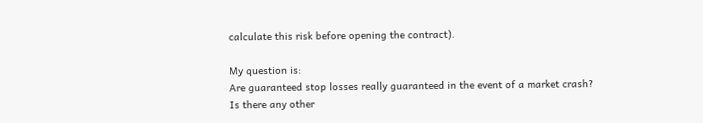calculate this risk before opening the contract).

My question is:
Are guaranteed stop losses really guaranteed in the event of a market crash?
Is there any other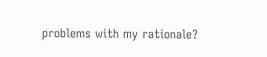problems with my rationale?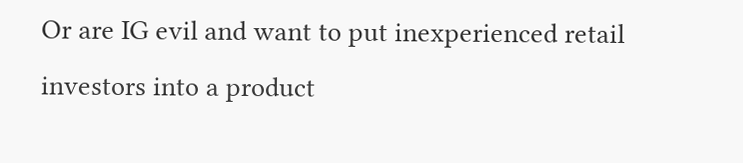Or are IG evil and want to put inexperienced retail investors into a product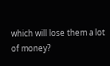which will lose them a lot of money?